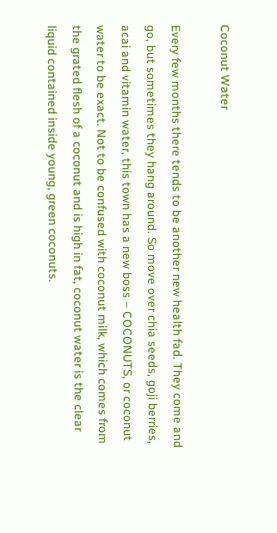Coconut Water

Every few months there tends to be another new health fad. They come and go, but sometimes they hang around. So move over chia seeds, goji berries, acai and vitamin water, this town has a new boss – COCONUTS, or coconut water to be exact. Not to be confused with coconut milk, which comes from the grated flesh of a coconut and is high in fat, coconut water is the clear liquid contained inside young, green coconuts.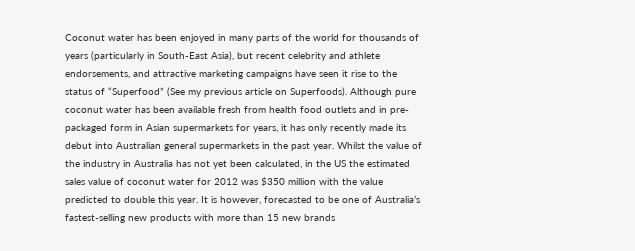Coconut water has been enjoyed in many parts of the world for thousands of years (particularly in South-East Asia), but recent celebrity and athlete endorsements, and attractive marketing campaigns have seen it rise to the status of “Superfood” (See my previous article on Superfoods). Although pure coconut water has been available fresh from health food outlets and in pre-packaged form in Asian supermarkets for years, it has only recently made its debut into Australian general supermarkets in the past year. Whilst the value of the industry in Australia has not yet been calculated, in the US the estimated sales value of coconut water for 2012 was $350 million with the value predicted to double this year. It is however, forecasted to be one of Australia’s fastest-selling new products with more than 15 new brands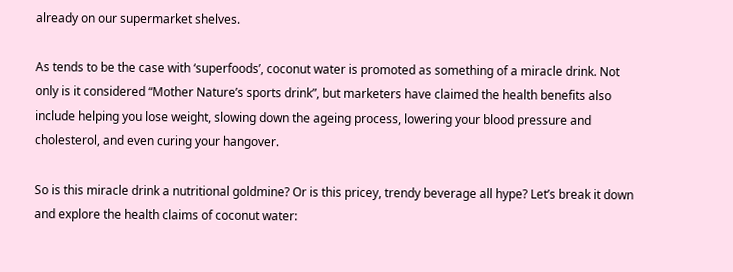already on our supermarket shelves.

As tends to be the case with ‘superfoods’, coconut water is promoted as something of a miracle drink. Not only is it considered “Mother Nature’s sports drink”, but marketers have claimed the health benefits also include helping you lose weight, slowing down the ageing process, lowering your blood pressure and cholesterol, and even curing your hangover.

So is this miracle drink a nutritional goldmine? Or is this pricey, trendy beverage all hype? Let’s break it down and explore the health claims of coconut water: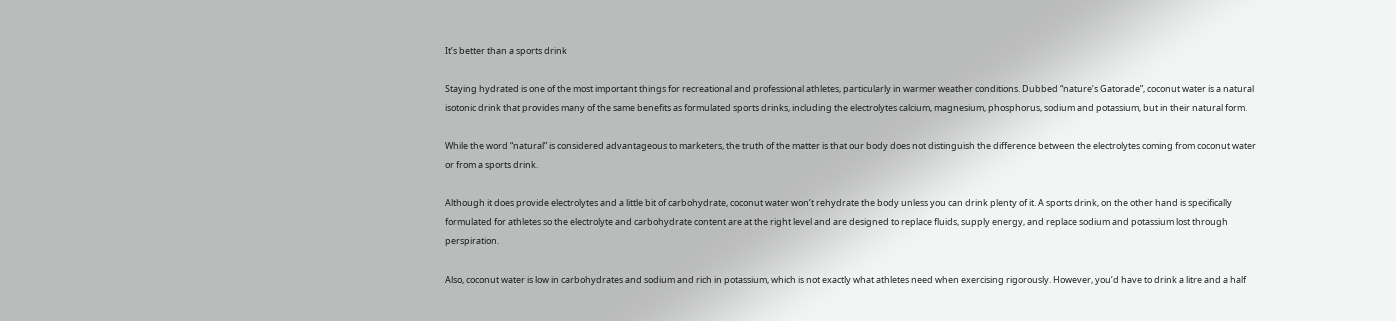It’s better than a sports drink

Staying hydrated is one of the most important things for recreational and professional athletes, particularly in warmer weather conditions. Dubbed “nature’s Gatorade”, coconut water is a natural isotonic drink that provides many of the same benefits as formulated sports drinks, including the electrolytes calcium, magnesium, phosphorus, sodium and potassium, but in their natural form.

While the word “natural” is considered advantageous to marketers, the truth of the matter is that our body does not distinguish the difference between the electrolytes coming from coconut water or from a sports drink.

Although it does provide electrolytes and a little bit of carbohydrate, coconut water won’t rehydrate the body unless you can drink plenty of it. A sports drink, on the other hand is specifically formulated for athletes so the electrolyte and carbohydrate content are at the right level and are designed to replace fluids, supply energy, and replace sodium and potassium lost through perspiration.

Also, coconut water is low in carbohydrates and sodium and rich in potassium, which is not exactly what athletes need when exercising rigorously. However, you’d have to drink a litre and a half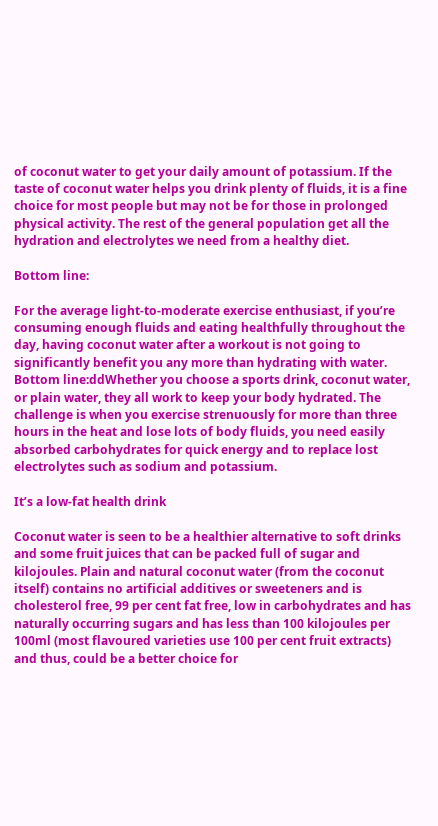of coconut water to get your daily amount of potassium. If the taste of coconut water helps you drink plenty of fluids, it is a fine choice for most people but may not be for those in prolonged physical activity. The rest of the general population get all the hydration and electrolytes we need from a healthy diet.

Bottom line:

For the average light-to-moderate exercise enthusiast, if you’re consuming enough fluids and eating healthfully throughout the day, having coconut water after a workout is not going to significantly benefit you any more than hydrating with water. Bottom line:ddWhether you choose a sports drink, coconut water, or plain water, they all work to keep your body hydrated. The challenge is when you exercise strenuously for more than three hours in the heat and lose lots of body fluids, you need easily absorbed carbohydrates for quick energy and to replace lost electrolytes such as sodium and potassium.

It’s a low-fat health drink

Coconut water is seen to be a healthier alternative to soft drinks and some fruit juices that can be packed full of sugar and kilojoules. Plain and natural coconut water (from the coconut itself) contains no artificial additives or sweeteners and is cholesterol free, 99 per cent fat free, low in carbohydrates and has naturally occurring sugars and has less than 100 kilojoules per 100ml (most flavoured varieties use 100 per cent fruit extracts) and thus, could be a better choice for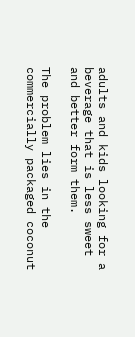adults and kids looking for a beverage that is less sweet and better form them.

The problem lies in the commercially packaged coconut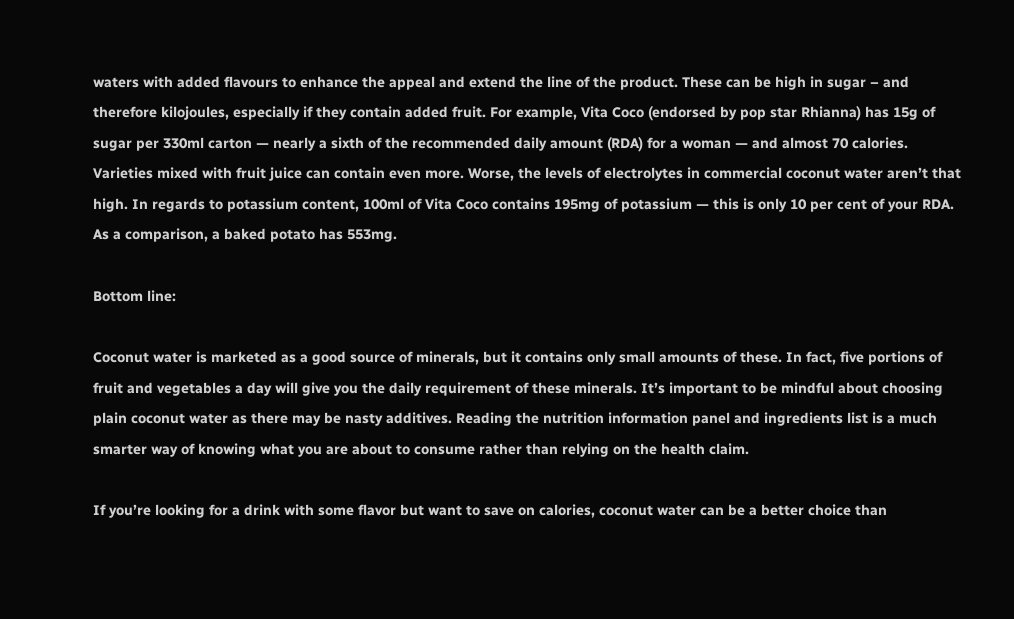waters with added flavours to enhance the appeal and extend the line of the product. These can be high in sugar – and therefore kilojoules, especially if they contain added fruit. For example, Vita Coco (endorsed by pop star Rhianna) has 15g of sugar per 330ml carton — nearly a sixth of the recommended daily amount (RDA) for a woman — and almost 70 calories. Varieties mixed with fruit juice can contain even more. Worse, the levels of electrolytes in commercial coconut water aren’t that high. In regards to potassium content, 100ml of Vita Coco contains 195mg of potassium — this is only 10 per cent of your RDA. As a comparison, a baked potato has 553mg.

Bottom line:

Coconut water is marketed as a good source of minerals, but it contains only small amounts of these. In fact, five portions of fruit and vegetables a day will give you the daily requirement of these minerals. It’s important to be mindful about choosing plain coconut water as there may be nasty additives. Reading the nutrition information panel and ingredients list is a much smarter way of knowing what you are about to consume rather than relying on the health claim.

If you’re looking for a drink with some flavor but want to save on calories, coconut water can be a better choice than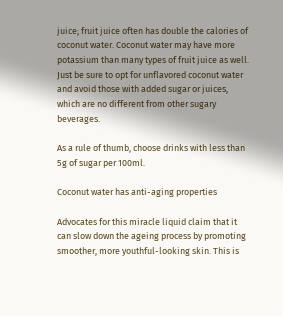juice; fruit juice often has double the calories of coconut water. Coconut water may have more potassium than many types of fruit juice as well. Just be sure to opt for unflavored coconut water and avoid those with added sugar or juices, which are no different from other sugary beverages.

As a rule of thumb, choose drinks with less than 5g of sugar per 100ml.

Coconut water has anti-aging properties

Advocates for this miracle liquid claim that it can slow down the ageing process by promoting smoother, more youthful-looking skin. This is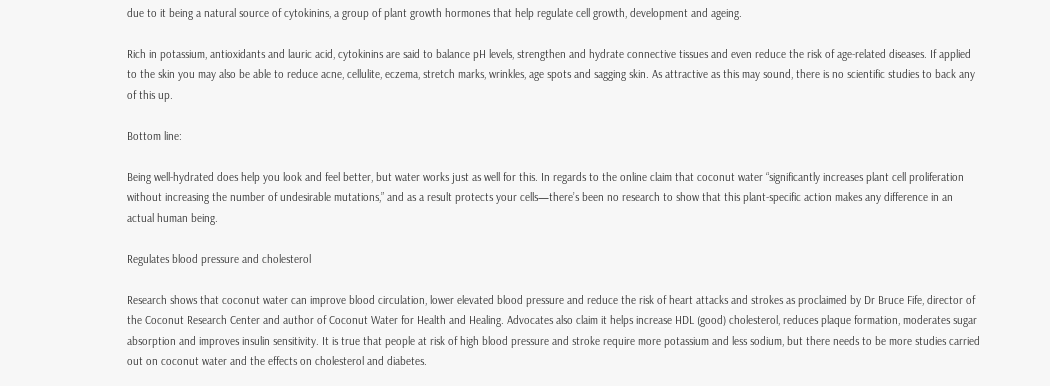due to it being a natural source of cytokinins, a group of plant growth hormones that help regulate cell growth, development and ageing.

Rich in potassium, antioxidants and lauric acid, cytokinins are said to balance pH levels, strengthen and hydrate connective tissues and even reduce the risk of age-related diseases. If applied to the skin you may also be able to reduce acne, cellulite, eczema, stretch marks, wrinkles, age spots and sagging skin. As attractive as this may sound, there is no scientific studies to back any of this up.

Bottom line:

Being well-hydrated does help you look and feel better, but water works just as well for this. In regards to the online claim that coconut water “significantly increases plant cell proliferation without increasing the number of undesirable mutations,” and as a result protects your cells—there’s been no research to show that this plant-specific action makes any difference in an actual human being.

Regulates blood pressure and cholesterol

Research shows that coconut water can improve blood circulation, lower elevated blood pressure and reduce the risk of heart attacks and strokes as proclaimed by Dr Bruce Fife, director of the Coconut Research Center and author of Coconut Water for Health and Healing. Advocates also claim it helps increase HDL (good) cholesterol, reduces plaque formation, moderates sugar absorption and improves insulin sensitivity. It is true that people at risk of high blood pressure and stroke require more potassium and less sodium, but there needs to be more studies carried out on coconut water and the effects on cholesterol and diabetes.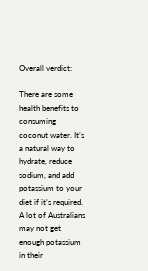Overall verdict:

There are some health benefits to consuming coconut water. It’s a natural way to hydrate, reduce sodium, and add potassium to your diet if it’s required. A lot of Australians may not get enough potassium in their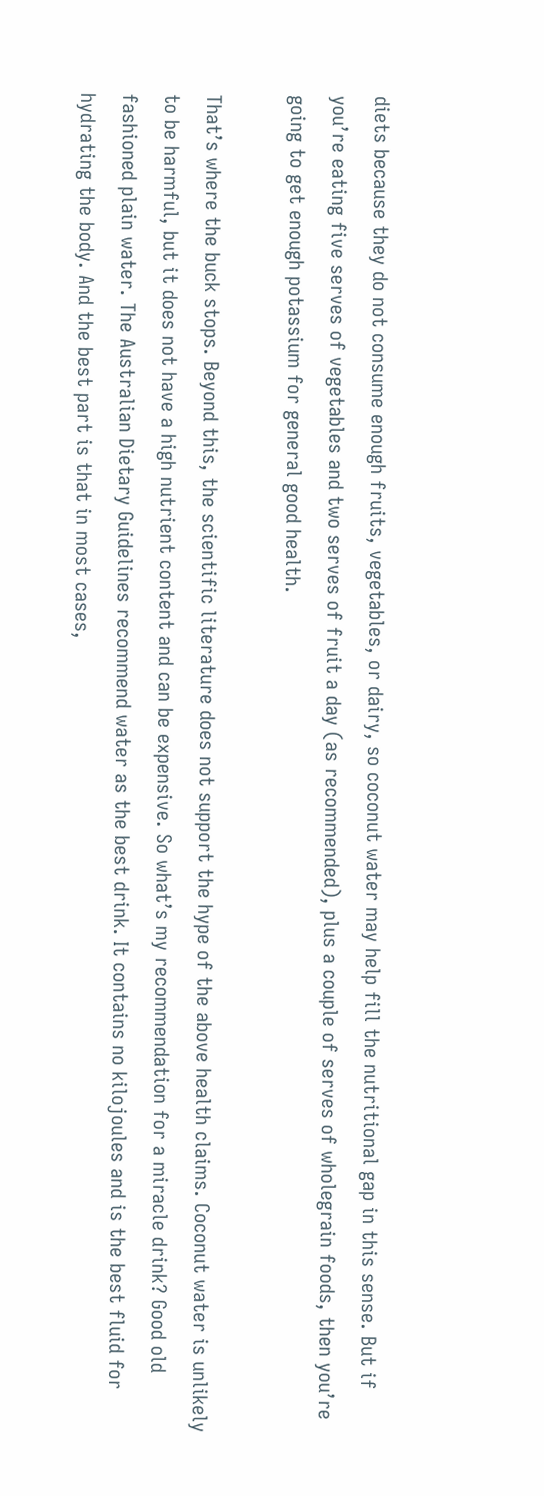diets because they do not consume enough fruits, vegetables, or dairy, so coconut water may help fill the nutritional gap in this sense. But if you’re eating five serves of vegetables and two serves of fruit a day (as recommended), plus a couple of serves of wholegrain foods, then you’re going to get enough potassium for general good health.

That’s where the buck stops. Beyond this, the scientific literature does not support the hype of the above health claims. Coconut water is unlikely to be harmful, but it does not have a high nutrient content and can be expensive. So what’s my recommendation for a miracle drink? Good old fashioned plain water. The Australian Dietary Guidelines recommend water as the best drink. It contains no kilojoules and is the best fluid for hydrating the body. And the best part is that in most cases,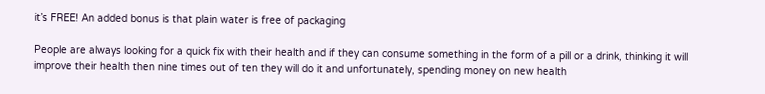it’s FREE! An added bonus is that plain water is free of packaging

People are always looking for a quick fix with their health and if they can consume something in the form of a pill or a drink, thinking it will improve their health then nine times out of ten they will do it and unfortunately, spending money on new health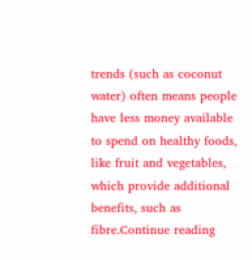trends (such as coconut water) often means people have less money available to spend on healthy foods, like fruit and vegetables, which provide additional benefits, such as fibre.Continue reading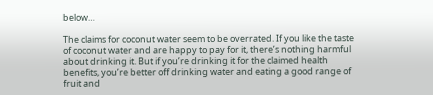below…

The claims for coconut water seem to be overrated. If you like the taste of coconut water and are happy to pay for it, there’s nothing harmful about drinking it. But if you’re drinking it for the claimed health benefits, you’re better off drinking water and eating a good range of fruit and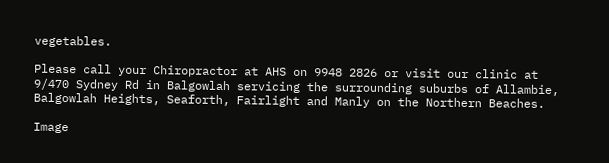vegetables.

Please call your Chiropractor at AHS on 9948 2826 or visit our clinic at 9/470 Sydney Rd in Balgowlah servicing the surrounding suburbs of Allambie, Balgowlah Heights, Seaforth, Fairlight and Manly on the Northern Beaches.

Image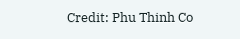Credit: Phu Thinh Co